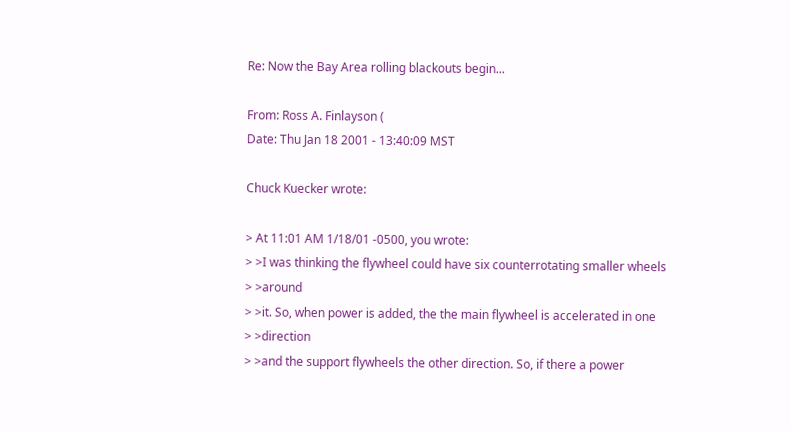Re: Now the Bay Area rolling blackouts begin...

From: Ross A. Finlayson (
Date: Thu Jan 18 2001 - 13:40:09 MST

Chuck Kuecker wrote:

> At 11:01 AM 1/18/01 -0500, you wrote:
> >I was thinking the flywheel could have six counterrotating smaller wheels
> >around
> >it. So, when power is added, the the main flywheel is accelerated in one
> >direction
> >and the support flywheels the other direction. So, if there a power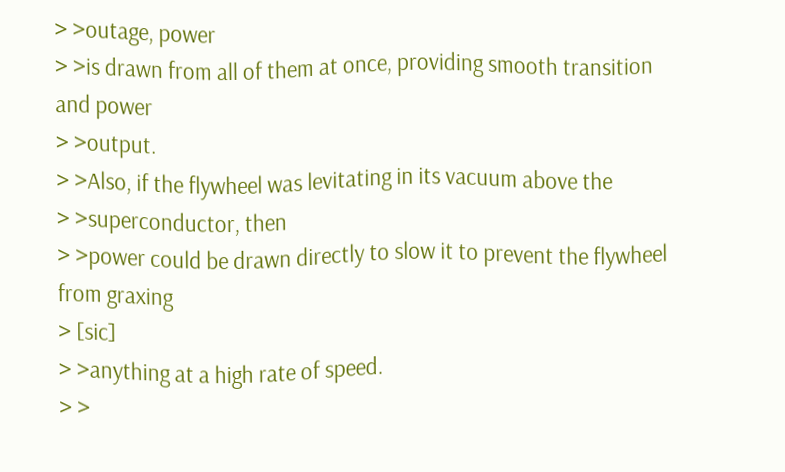> >outage, power
> >is drawn from all of them at once, providing smooth transition and power
> >output.
> >Also, if the flywheel was levitating in its vacuum above the
> >superconductor, then
> >power could be drawn directly to slow it to prevent the flywheel from graxing
> [sic]
> >anything at a high rate of speed.
> >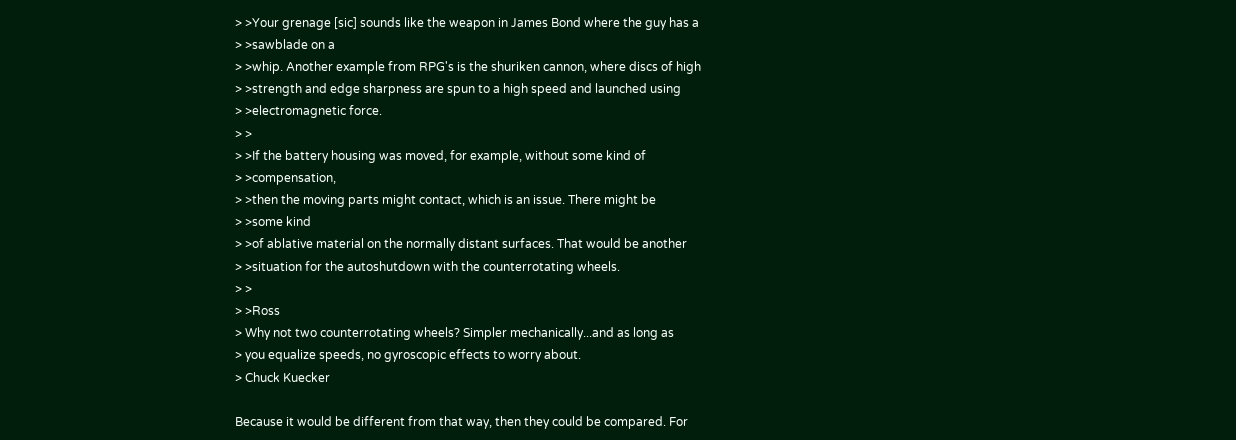> >Your grenage [sic] sounds like the weapon in James Bond where the guy has a
> >sawblade on a
> >whip. Another example from RPG's is the shuriken cannon, where discs of high
> >strength and edge sharpness are spun to a high speed and launched using
> >electromagnetic force.
> >
> >If the battery housing was moved, for example, without some kind of
> >compensation,
> >then the moving parts might contact, which is an issue. There might be
> >some kind
> >of ablative material on the normally distant surfaces. That would be another
> >situation for the autoshutdown with the counterrotating wheels.
> >
> >Ross
> Why not two counterrotating wheels? Simpler mechanically...and as long as
> you equalize speeds, no gyroscopic effects to worry about.
> Chuck Kuecker

Because it would be different from that way, then they could be compared. For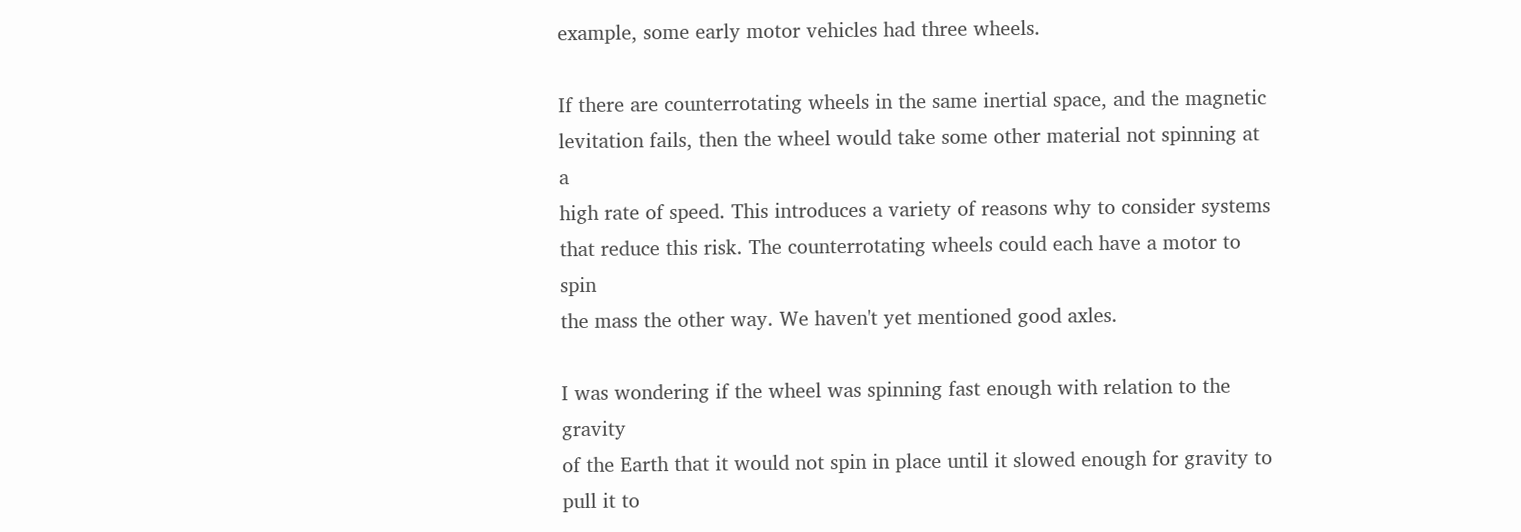example, some early motor vehicles had three wheels.

If there are counterrotating wheels in the same inertial space, and the magnetic
levitation fails, then the wheel would take some other material not spinning at a
high rate of speed. This introduces a variety of reasons why to consider systems
that reduce this risk. The counterrotating wheels could each have a motor to spin
the mass the other way. We haven't yet mentioned good axles.

I was wondering if the wheel was spinning fast enough with relation to the gravity
of the Earth that it would not spin in place until it slowed enough for gravity to
pull it to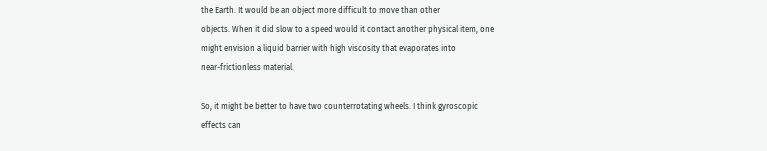the Earth. It would be an object more difficult to move than other
objects. When it did slow to a speed would it contact another physical item, one
might envision a liquid barrier with high viscosity that evaporates into
near-frictionless material.

So, it might be better to have two counterrotating wheels. I think gyroscopic
effects can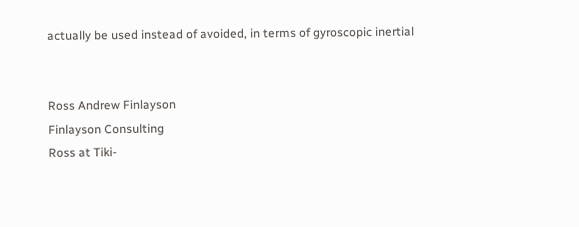actually be used instead of avoided, in terms of gyroscopic inertial


Ross Andrew Finlayson
Finlayson Consulting
Ross at Tiki-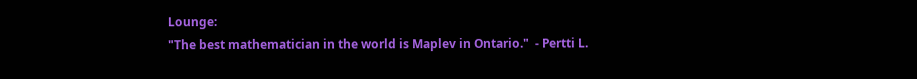Lounge:
"The best mathematician in the world is Maplev in Ontario."  - Pertti L.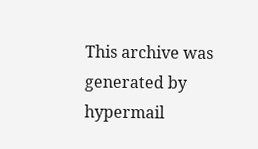This archive was generated by hypermail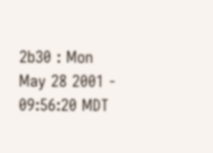2b30 : Mon May 28 2001 - 09:56:20 MDT